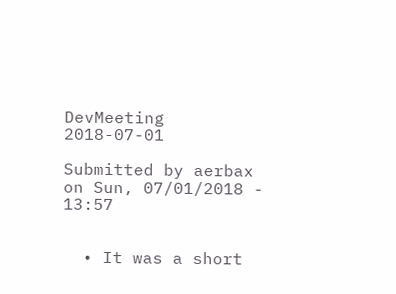DevMeeting 2018-07-01

Submitted by aerbax on Sun, 07/01/2018 - 13:57


  • It was a short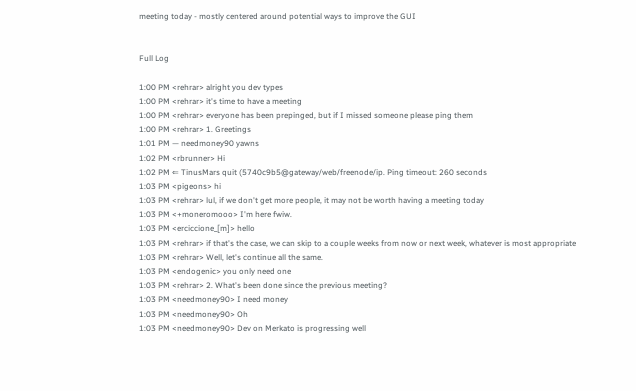meeting today - mostly centered around potential ways to improve the GUI


Full Log

1:00 PM <rehrar> alright you dev types
1:00 PM <rehrar> it's time to have a meeting
1:00 PM <rehrar> everyone has been prepinged, but if I missed someone please ping them
1:00 PM <rehrar> 1. Greetings
1:01 PM — needmoney90 yawns
1:02 PM <rbrunner> Hi
1:02 PM ⇐ TinusMars quit (5740c9b5@gateway/web/freenode/ip. Ping timeout: 260 seconds
1:03 PM <pigeons> hi
1:03 PM <rehrar> lul, if we don't get more people, it may not be worth having a meeting today
1:03 PM <+moneromooo> I'm here fwiw.
1:03 PM <erciccione_[m]> hello
1:03 PM <rehrar> if that's the case, we can skip to a couple weeks from now or next week, whatever is most appropriate
1:03 PM <rehrar> Well, let's continue all the same.
1:03 PM <endogenic> you only need one
1:03 PM <rehrar> 2. What's been done since the previous meeting?
1:03 PM <needmoney90> I need money
1:03 PM <needmoney90> Oh
1:03 PM <needmoney90> Dev on Merkato is progressing well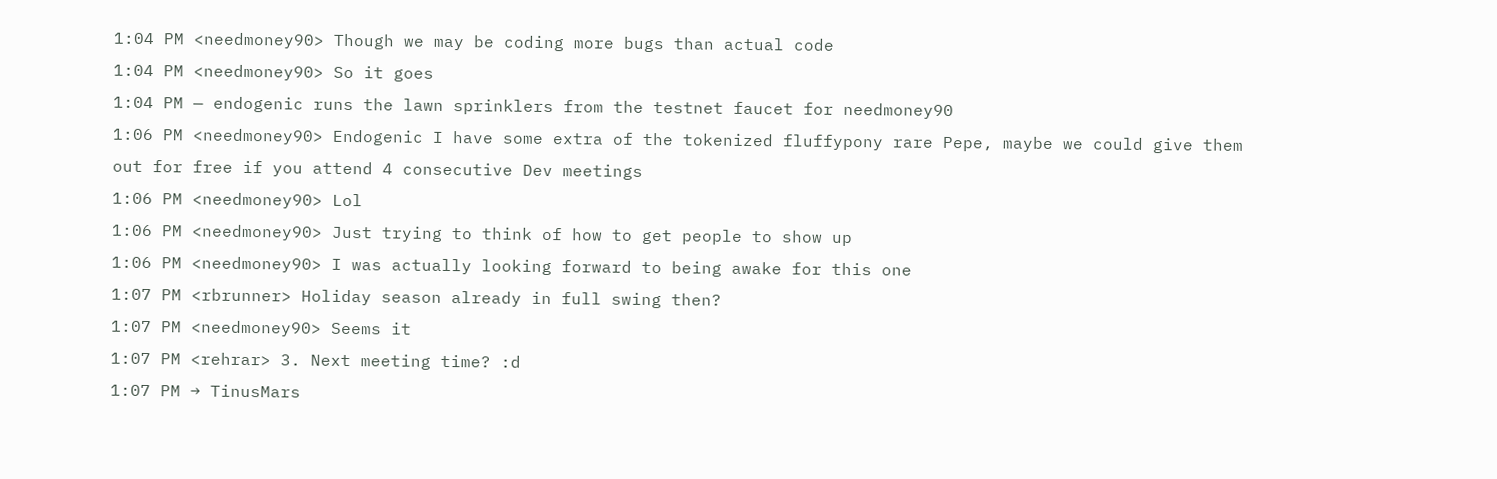1:04 PM <needmoney90> Though we may be coding more bugs than actual code
1:04 PM <needmoney90> So it goes
1:04 PM — endogenic runs the lawn sprinklers from the testnet faucet for needmoney90
1:06 PM <needmoney90> Endogenic I have some extra of the tokenized fluffypony rare Pepe, maybe we could give them out for free if you attend 4 consecutive Dev meetings
1:06 PM <needmoney90> Lol
1:06 PM <needmoney90> Just trying to think of how to get people to show up
1:06 PM <needmoney90> I was actually looking forward to being awake for this one
1:07 PM <rbrunner> Holiday season already in full swing then?
1:07 PM <needmoney90> Seems it
1:07 PM <rehrar> 3. Next meeting time? :d
1:07 PM → TinusMars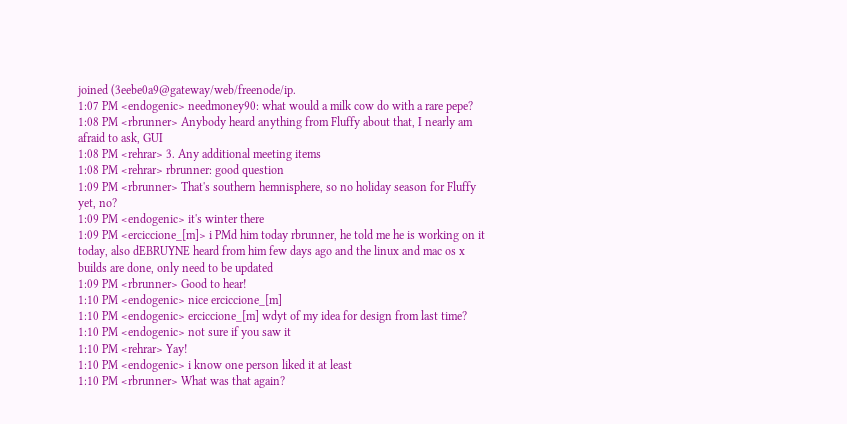joined (3eebe0a9@gateway/web/freenode/ip.
1:07 PM <endogenic> needmoney90: what would a milk cow do with a rare pepe?
1:08 PM <rbrunner> Anybody heard anything from Fluffy about that, I nearly am afraid to ask, GUI
1:08 PM <rehrar> 3. Any additional meeting items
1:08 PM <rehrar> rbrunner: good question
1:09 PM <rbrunner> That's southern hemnisphere, so no holiday season for Fluffy yet, no?
1:09 PM <endogenic> it's winter there
1:09 PM <erciccione_[m]> i PMd him today rbrunner, he told me he is working on it today, also dEBRUYNE heard from him few days ago and the linux and mac os x builds are done, only need to be updated
1:09 PM <rbrunner> Good to hear!
1:10 PM <endogenic> nice erciccione_[m]
1:10 PM <endogenic> erciccione_[m] wdyt of my idea for design from last time?
1:10 PM <endogenic> not sure if you saw it
1:10 PM <rehrar> Yay!
1:10 PM <endogenic> i know one person liked it at least
1:10 PM <rbrunner> What was that again?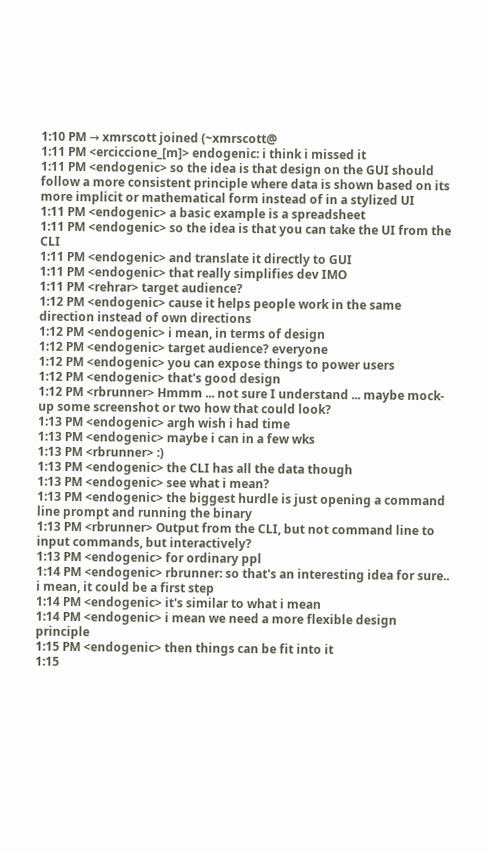1:10 PM → xmrscott joined (~xmrscott@
1:11 PM <erciccione_[m]> endogenic: i think i missed it
1:11 PM <endogenic> so the idea is that design on the GUI should follow a more consistent principle where data is shown based on its more implicit or mathematical form instead of in a stylized UI
1:11 PM <endogenic> a basic example is a spreadsheet
1:11 PM <endogenic> so the idea is that you can take the UI from the CLI
1:11 PM <endogenic> and translate it directly to GUI
1:11 PM <endogenic> that really simplifies dev IMO
1:11 PM <rehrar> target audience?
1:12 PM <endogenic> cause it helps people work in the same direction instead of own directions
1:12 PM <endogenic> i mean, in terms of design
1:12 PM <endogenic> target audience? everyone
1:12 PM <endogenic> you can expose things to power users
1:12 PM <endogenic> that's good design
1:12 PM <rbrunner> Hmmm ... not sure I understand ... maybe mock-up some screenshot or two how that could look?
1:13 PM <endogenic> argh wish i had time
1:13 PM <endogenic> maybe i can in a few wks
1:13 PM <rbrunner> :)
1:13 PM <endogenic> the CLI has all the data though
1:13 PM <endogenic> see what i mean?
1:13 PM <endogenic> the biggest hurdle is just opening a command line prompt and running the binary
1:13 PM <rbrunner> Output from the CLI, but not command line to input commands, but interactively?
1:13 PM <endogenic> for ordinary ppl
1:14 PM <endogenic> rbrunner: so that's an interesting idea for sure.. i mean, it could be a first step
1:14 PM <endogenic> it's similar to what i mean
1:14 PM <endogenic> i mean we need a more flexible design principle
1:15 PM <endogenic> then things can be fit into it
1:15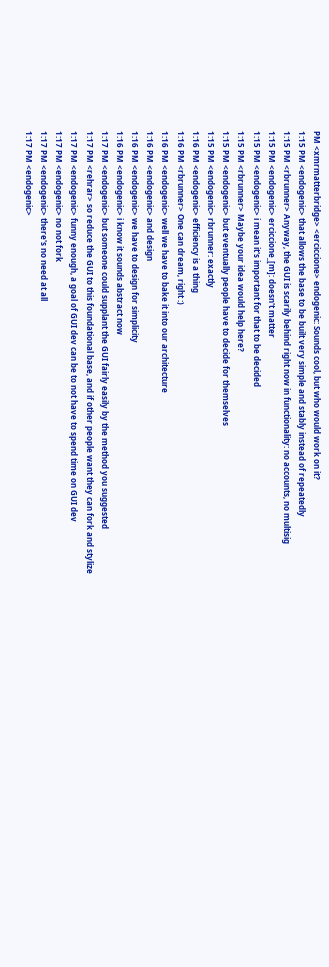PM <xmrmatterbridge> <erciccione> endogenic: Sounds cool, but who would work on it?
1:15 PM <endogenic> that allows the base to be built very simple and stably instead of repeatedly
1:15 PM <rbrunner> Anyway, the GUI is scarily behind right now in functionality: no accounts, no multisig
1:15 PM <endogenic> erciccione_[m]: doesn't matter
1:15 PM <endogenic> i mean it's important for that to be decided
1:15 PM <rbrunner> Maybe your idea would help here?
1:15 PM <endogenic> but eventually people have to decide for themselves
1:15 PM <endogenic> rbrunner: exactly
1:16 PM <endogenic> efficiency is a thing
1:16 PM <rbrunner> One can dream, right :)
1:16 PM <endogenic> well we have to bake it into our architecture
1:16 PM <endogenic> and design
1:16 PM <endogenic> we have to design for simplicity
1:16 PM <endogenic> i know it sounds abstract now
1:17 PM <endogenic> but someone could supplant the GUI fairly easily by the method you suggested
1:17 PM <rehrar> so reduce the GUI to this foundational base, and if other people want they can fork and stylize
1:17 PM <endogenic> funny enough, a goal of GUI dev can be to not have to spend time on GUI dev
1:17 PM <endogenic> no not fork
1:17 PM <endogenic> there's no need at all
1:17 PM <endogenic>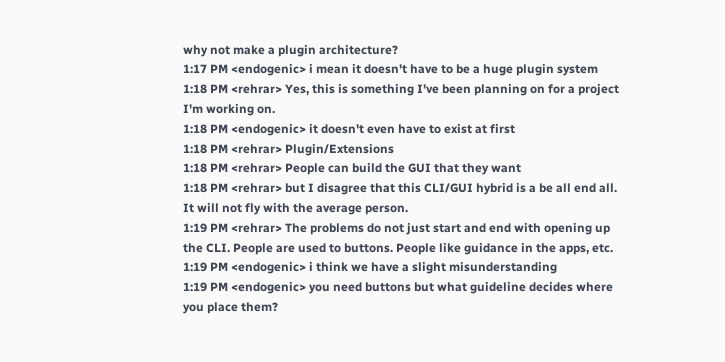why not make a plugin architecture?
1:17 PM <endogenic> i mean it doesn't have to be a huge plugin system
1:18 PM <rehrar> Yes, this is something I've been planning on for a project I'm working on.
1:18 PM <endogenic> it doesn't even have to exist at first
1:18 PM <rehrar> Plugin/Extensions
1:18 PM <rehrar> People can build the GUI that they want
1:18 PM <rehrar> but I disagree that this CLI/GUI hybrid is a be all end all. It will not fly with the average person.
1:19 PM <rehrar> The problems do not just start and end with opening up the CLI. People are used to buttons. People like guidance in the apps, etc.
1:19 PM <endogenic> i think we have a slight misunderstanding
1:19 PM <endogenic> you need buttons but what guideline decides where you place them?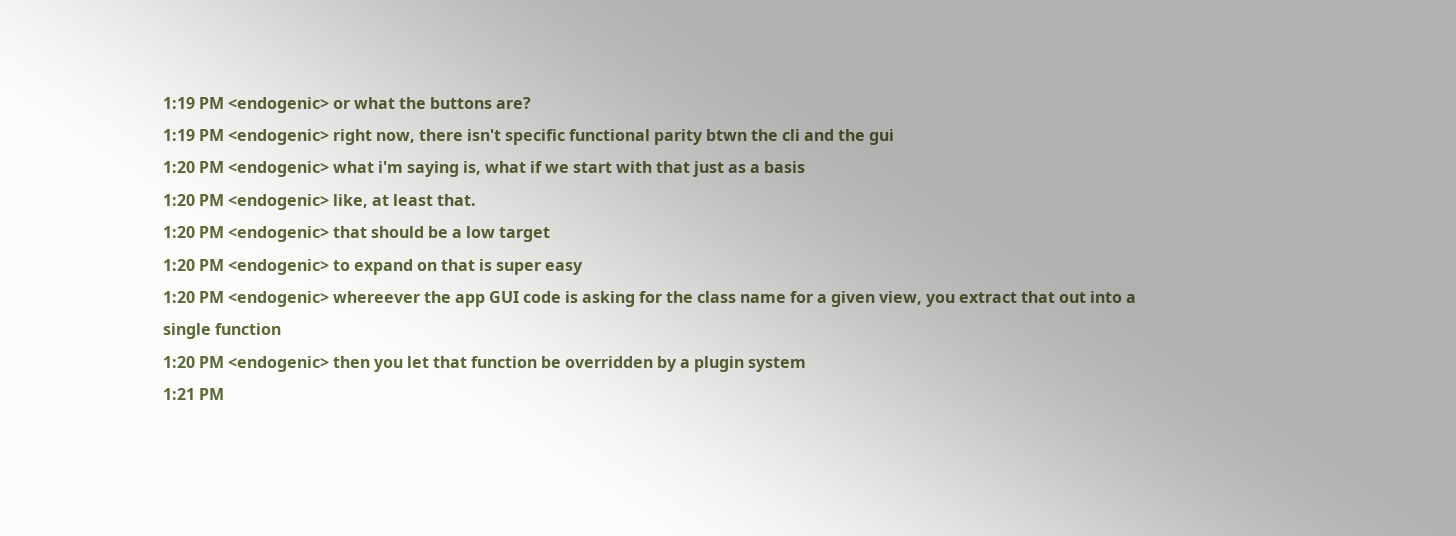1:19 PM <endogenic> or what the buttons are?
1:19 PM <endogenic> right now, there isn't specific functional parity btwn the cli and the gui
1:20 PM <endogenic> what i'm saying is, what if we start with that just as a basis
1:20 PM <endogenic> like, at least that.
1:20 PM <endogenic> that should be a low target
1:20 PM <endogenic> to expand on that is super easy
1:20 PM <endogenic> whereever the app GUI code is asking for the class name for a given view, you extract that out into a single function
1:20 PM <endogenic> then you let that function be overridden by a plugin system
1:21 PM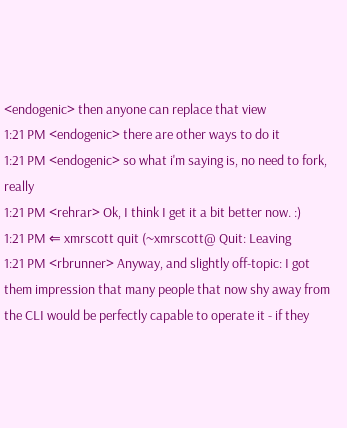<endogenic> then anyone can replace that view
1:21 PM <endogenic> there are other ways to do it
1:21 PM <endogenic> so what i'm saying is, no need to fork, really
1:21 PM <rehrar> Ok, I think I get it a bit better now. :)
1:21 PM ⇐ xmrscott quit (~xmrscott@ Quit: Leaving
1:21 PM <rbrunner> Anyway, and slightly off-topic: I got them impression that many people that now shy away from the CLI would be perfectly capable to operate it - if they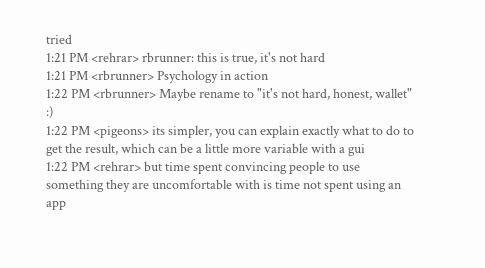tried
1:21 PM <rehrar> rbrunner: this is true, it's not hard
1:21 PM <rbrunner> Psychology in action
1:22 PM <rbrunner> Maybe rename to "it's not hard, honest, wallet" :)
1:22 PM <pigeons> its simpler, you can explain exactly what to do to get the result, which can be a little more variable with a gui
1:22 PM <rehrar> but time spent convincing people to use something they are uncomfortable with is time not spent using an app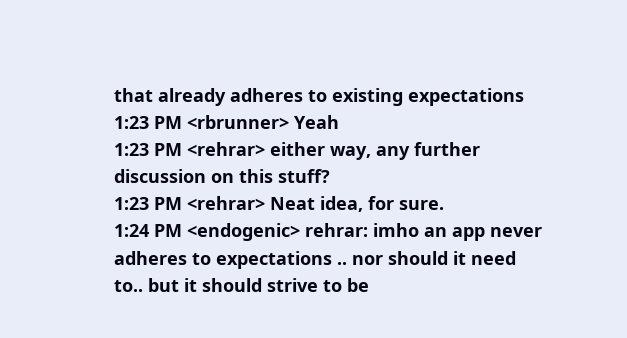that already adheres to existing expectations
1:23 PM <rbrunner> Yeah
1:23 PM <rehrar> either way, any further discussion on this stuff?
1:23 PM <rehrar> Neat idea, for sure.
1:24 PM <endogenic> rehrar: imho an app never adheres to expectations .. nor should it need to.. but it should strive to be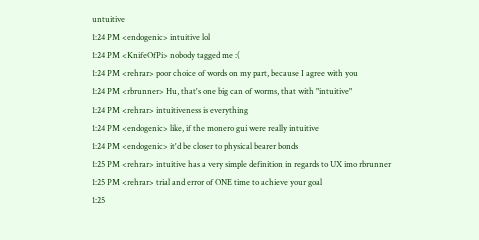untuitive
1:24 PM <endogenic> intuitive lol
1:24 PM <KnifeOfPi> nobody tagged me :(
1:24 PM <rehrar> poor choice of words on my part, because I agree with you
1:24 PM <rbrunner> Hu, that's one big can of worms, that with "intuitive"
1:24 PM <rehrar> intuitiveness is everything
1:24 PM <endogenic> like, if the monero gui were really intuitive
1:24 PM <endogenic> it'd be closer to physical bearer bonds
1:25 PM <rehrar> intuitive has a very simple definition in regards to UX imo rbrunner
1:25 PM <rehrar> trial and error of ONE time to achieve your goal
1:25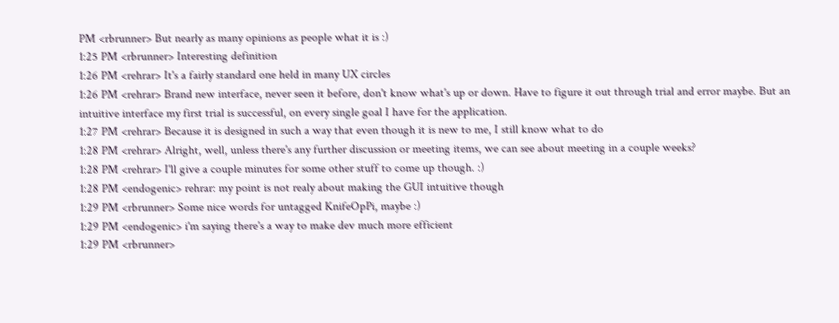PM <rbrunner> But nearly as many opinions as people what it is :)
1:25 PM <rbrunner> Interesting definition
1:26 PM <rehrar> It's a fairly standard one held in many UX circles
1:26 PM <rehrar> Brand new interface, never seen it before, don't know what's up or down. Have to figure it out through trial and error maybe. But an intuitive interface my first trial is successful, on every single goal I have for the application.
1:27 PM <rehrar> Because it is designed in such a way that even though it is new to me, I still know what to do
1:28 PM <rehrar> Alright, well, unless there's any further discussion or meeting items, we can see about meeting in a couple weeks?
1:28 PM <rehrar> I'll give a couple minutes for some other stuff to come up though. :)
1:28 PM <endogenic> rehrar: my point is not realy about making the GUI intuitive though
1:29 PM <rbrunner> Some nice words for untagged KnifeOpPi, maybe :)
1:29 PM <endogenic> i'm saying there's a way to make dev much more efficient
1:29 PM <rbrunner>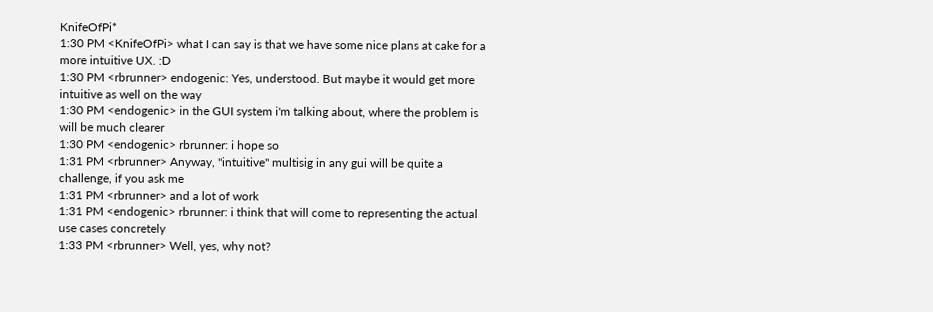KnifeOfPi*
1:30 PM <KnifeOfPi> what I can say is that we have some nice plans at cake for a more intuitive UX. :D
1:30 PM <rbrunner> endogenic: Yes, understood. But maybe it would get more intuitive as well on the way
1:30 PM <endogenic> in the GUI system i'm talking about, where the problem is will be much clearer
1:30 PM <endogenic> rbrunner: i hope so
1:31 PM <rbrunner> Anyway, "intuitive" multisig in any gui will be quite a challenge, if you ask me
1:31 PM <rbrunner> and a lot of work
1:31 PM <endogenic> rbrunner: i think that will come to representing the actual use cases concretely
1:33 PM <rbrunner> Well, yes, why not?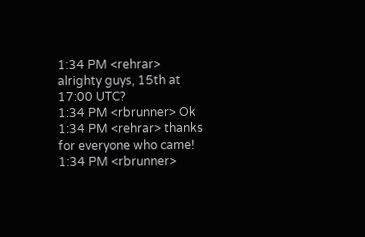1:34 PM <rehrar> alrighty guys, 15th at 17:00 UTC?
1:34 PM <rbrunner> Ok
1:34 PM <rehrar> thanks for everyone who came!
1:34 PM <rbrunner>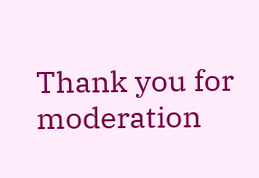Thank you for moderation